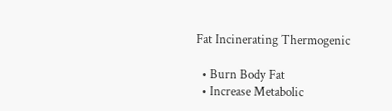Fat Incinerating Thermogenic

  • Burn Body Fat
  • Increase Metabolic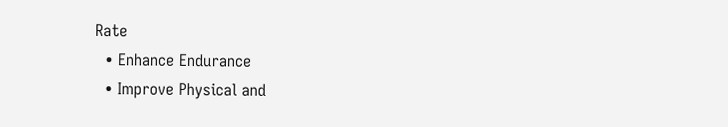Rate
  • Enhance Endurance
  • Improve Physical and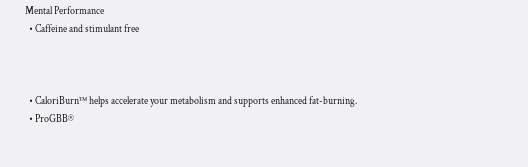Mental Performance
  • Caffeine and stimulant free



  • CaloriBurn™ helps accelerate your metabolism and supports enhanced fat-burning.
  • ProGBB®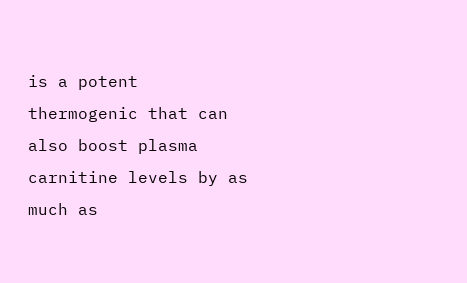is a potent thermogenic that can also boost plasma carnitine levels by as much as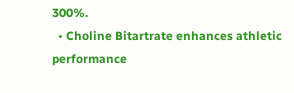300%.
  • Choline Bitartrate enhances athletic performance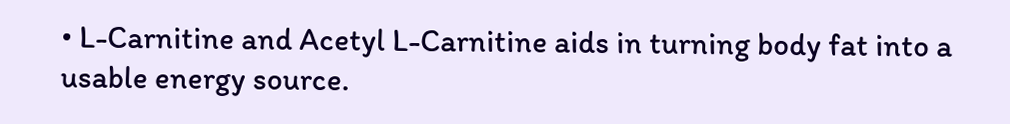• L-Carnitine and Acetyl L-Carnitine aids in turning body fat into a usable energy source.